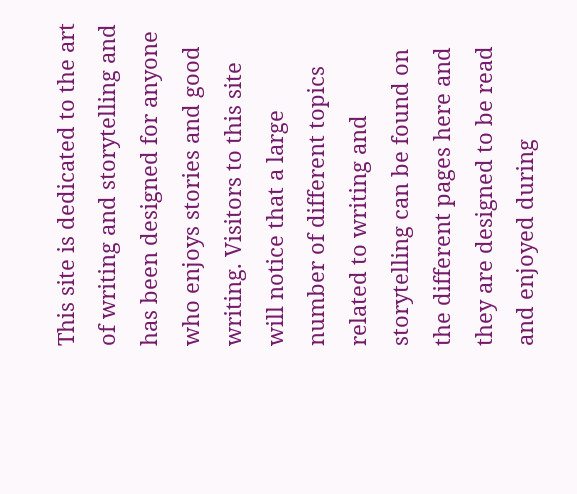This site is dedicated to the art of writing and storytelling and has been designed for anyone who enjoys stories and good writing. Visitors to this site will notice that a large number of different topics related to writing and storytelling can be found on the different pages here and they are designed to be read and enjoyed during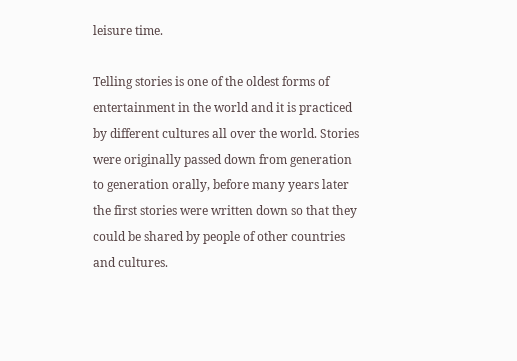leisure time.

Telling stories is one of the oldest forms of entertainment in the world and it is practiced by different cultures all over the world. Stories were originally passed down from generation to generation orally, before many years later the first stories were written down so that they could be shared by people of other countries and cultures.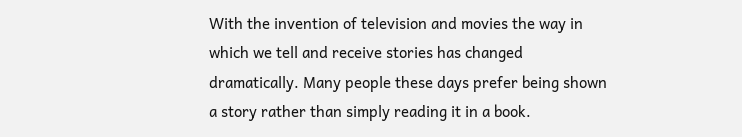With the invention of television and movies the way in which we tell and receive stories has changed dramatically. Many people these days prefer being shown a story rather than simply reading it in a book.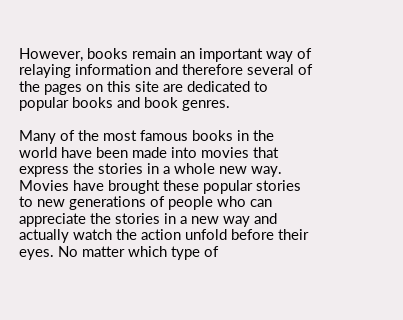However, books remain an important way of relaying information and therefore several of the pages on this site are dedicated to popular books and book genres.

Many of the most famous books in the world have been made into movies that express the stories in a whole new way. Movies have brought these popular stories to new generations of people who can appreciate the stories in a new way and actually watch the action unfold before their eyes. No matter which type of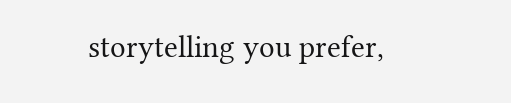storytelling you prefer,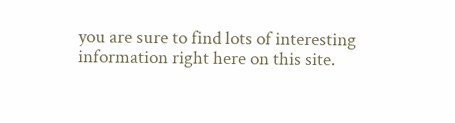you are sure to find lots of interesting information right here on this site.